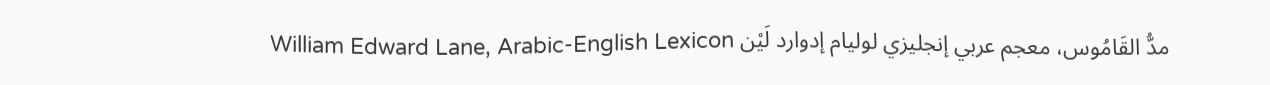William Edward Lane, Arabic-English Lexicon مدُّ القَامُوس، معجم عربي إنجليزي لوليام إدوارد لَيْن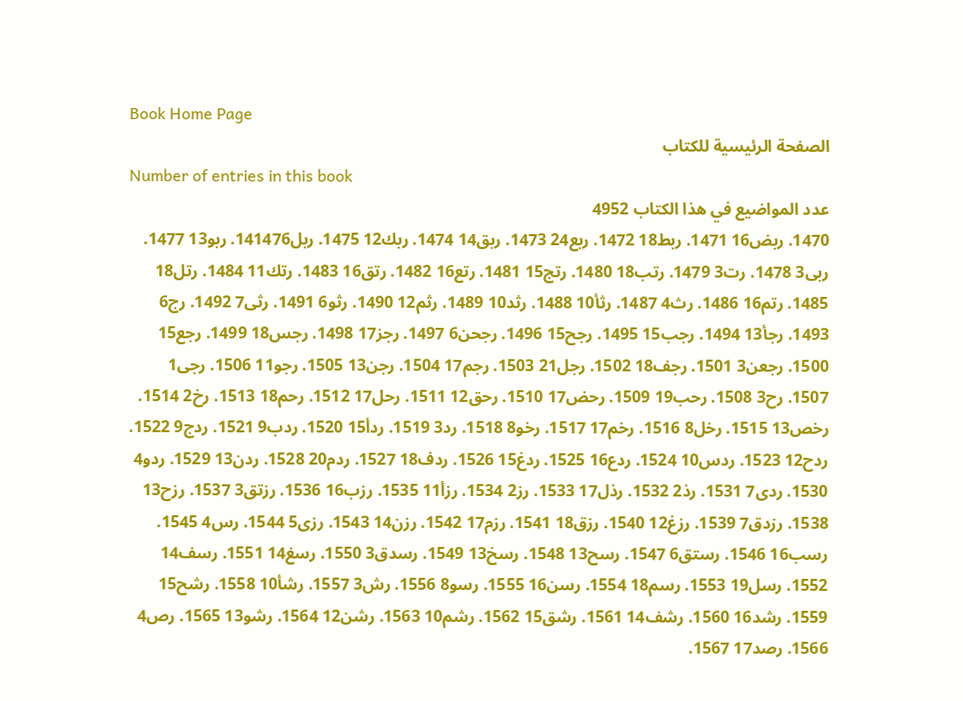Book Home Page
الصفحة الرئيسية للكتاب
Number of entries in this book
عدد المواضيع في هذا الكتاب 4952
1470. ربض16 1471. ربط18 1472. ربع24 1473. ربق14 1474. ربك12 1475. ربل141476. ربو13 1477. ربى3 1478. رت3 1479. رتب18 1480. رتج15 1481. رتع16 1482. رتق16 1483. رتك11 1484. رتل18 1485. رتم16 1486. رث4 1487. رثأ10 1488. رثد10 1489. رثم12 1490. رثو6 1491. رثى7 1492. رج6 1493. رجأ13 1494. رجب15 1495. رجح15 1496. رجحن6 1497. رجز17 1498. رجس18 1499. رجع15 1500. رجعن3 1501. رجف18 1502. رجل21 1503. رجم17 1504. رجن13 1505. رجو11 1506. رجى1 1507. رح3 1508. رحب19 1509. رحض17 1510. رحق12 1511. رحل17 1512. رحم18 1513. رخ2 1514. رخص13 1515. رخل8 1516. رخم17 1517. رخو8 1518. رد3 1519. ردأ15 1520. ردب9 1521. ردج9 1522. ردح12 1523. ردس10 1524. ردع16 1525. ردغ15 1526. ردف18 1527. ردم20 1528. ردن13 1529. ردو4 1530. ردى7 1531. رذ2 1532. رذل17 1533. رز2 1534. رزأ11 1535. رزب16 1536. رزتق3 1537. رزح13 1538. رزدق7 1539. رزغ12 1540. رزق18 1541. رزم17 1542. رزن14 1543. رزى5 1544. رس4 1545. رسب16 1546. رستق6 1547. رسح13 1548. رسخ13 1549. رسدق3 1550. رسغ14 1551. رسف14 1552. رسل19 1553. رسم18 1554. رسن16 1555. رسو8 1556. رش3 1557. رشأ10 1558. رشح15 1559. رشد16 1560. رشف14 1561. رشق15 1562. رشم10 1563. رشن12 1564. رشو13 1565. رص4 1566. رصد17 1567.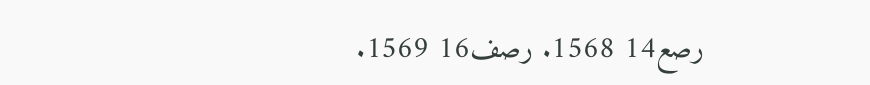رصع14 1568. رصف16 1569.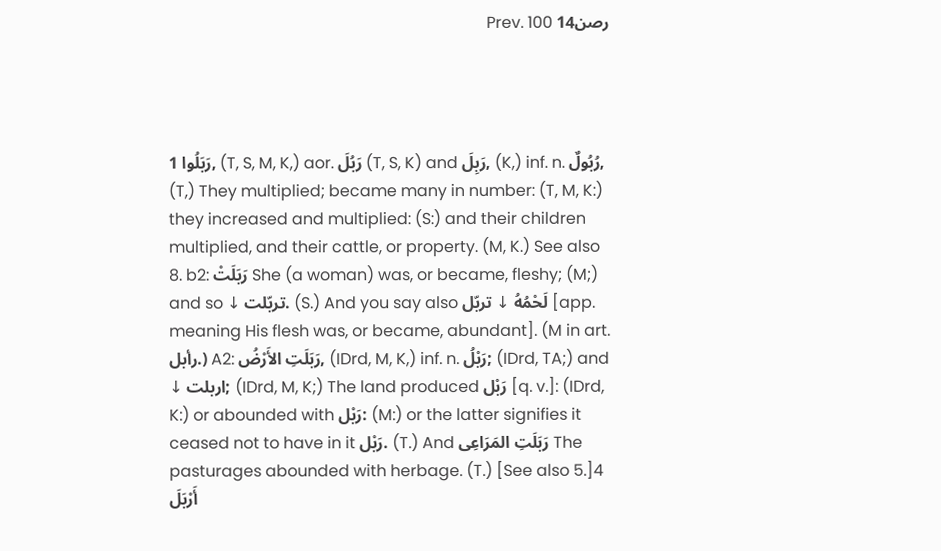رصن14 Prev. 100




1 رَبَلُوا, (T, S, M, K,) aor. رَبُلَ (T, S, K) and رَبِلَ, (K,) inf. n. رُبُولٌ, (T,) They multiplied; became many in number: (T, M, K:) they increased and multiplied: (S:) and their children multiplied, and their cattle, or property. (M, K.) See also 8. b2: رَبَلَتْ She (a woman) was, or became, fleshy; (M;) and so ↓ تربّلت. (S.) And you say also لَحْمُهُ ↓ تربّل [app. meaning His flesh was, or became, abundant]. (M in art. رأبل.) A2: رَبَلَتِ الأَرْضُ, (IDrd, M, K,) inf. n. رَبْلُ; (IDrd, TA;) and ↓ اربلت; (IDrd, M, K;) The land produced رَبْل [q. v.]: (IDrd, K:) or abounded with رَبْل: (M:) or the latter signifies it ceased not to have in it رَبْل. (T.) And رَبَلَتِ المَرَاعِى The pasturages abounded with herbage. (T.) [See also 5.]4 أَرْبَلَ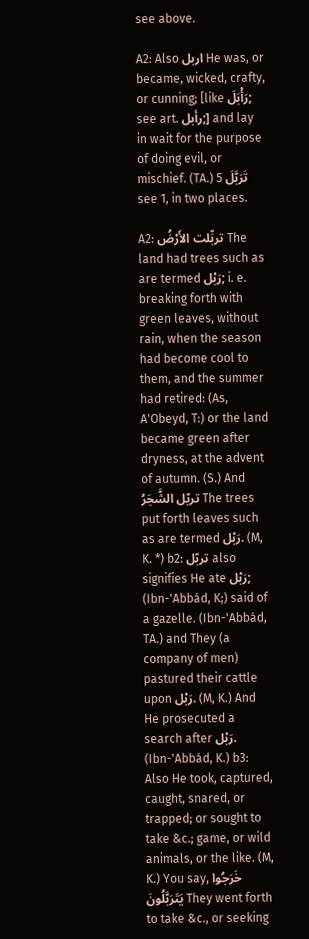see above.

A2: Also اربل He was, or became, wicked, crafty, or cunning; [like رَأْبَلَ; see art. رأبل;] and lay in wait for the purpose of doing evil, or mischief. (TA.) 5 تَرَبَّلَ see 1, in two places.

A2: تربِّلت الأَرْضُ The land had trees such as are termed رَبْل; i. e. breaking forth with green leaves, without rain, when the season had become cool to them, and the summer had retired: (As, A'Obeyd, T:) or the land became green after dryness, at the advent of autumn. (S.) And تربّل الشَّجَرُ The trees put forth leaves such as are termed رَبْل. (M, K. *) b2: تربّل also signifies He ate رَبْل; (Ibn-'Abbád, K;) said of a gazelle. (Ibn-'Abbád, TA.) and They (a company of men) pastured their cattle upon رَبْل. (M, K.) And He prosecuted a search after رَبْل. (Ibn-'Abbád, K.) b3: Also He took, captured, caught, snared, or trapped; or sought to take &c.; game, or wild animals, or the like. (M, K.) You say, خَرَجُوا يَتَرَبَّلُونَ They went forth to take &c., or seeking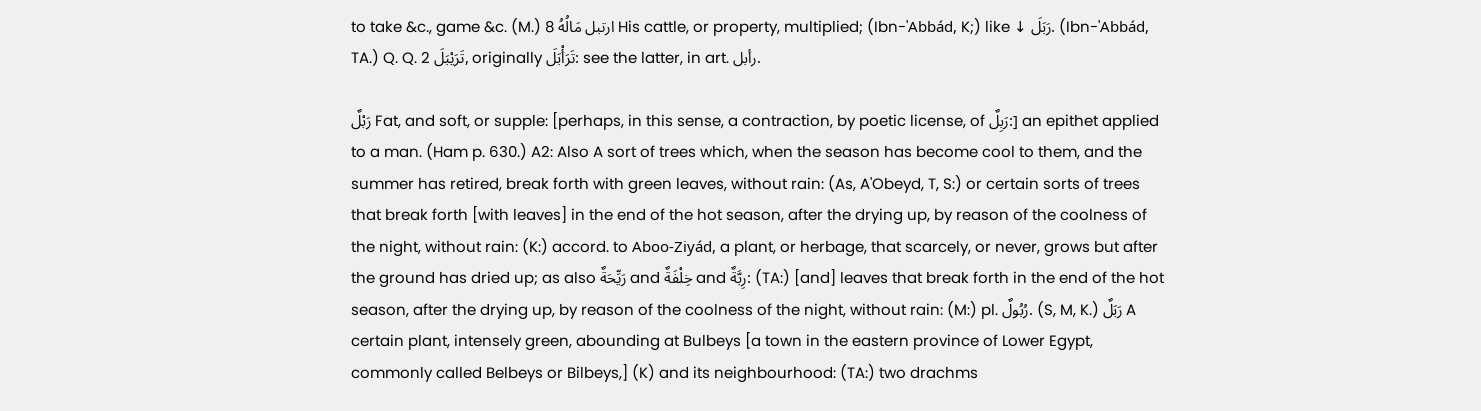to take &c., game &c. (M.) 8 ارتبل مَالُهُ His cattle, or property, multiplied; (Ibn-'Abbád, K;) like ↓ رَبَلَ. (Ibn-'Abbád, TA.) Q. Q. 2 تَرَيْبَلَ, originally تَرَأْبَلَ: see the latter, in art. رأبل.

رَبْلٌ Fat, and soft, or supple: [perhaps, in this sense, a contraction, by poetic license, of رَبِلٌ:] an epithet applied to a man. (Ham p. 630.) A2: Also A sort of trees which, when the season has become cool to them, and the summer has retired, break forth with green leaves, without rain: (As, A'Obeyd, T, S:) or certain sorts of trees that break forth [with leaves] in the end of the hot season, after the drying up, by reason of the coolness of the night, without rain: (K:) accord. to Aboo-Ziyád, a plant, or herbage, that scarcely, or never, grows but after the ground has dried up; as also رَيِّحَةٌ and خِلْفَةٌ and رِبَّةٌ: (TA:) [and] leaves that break forth in the end of the hot season, after the drying up, by reason of the coolness of the night, without rain: (M:) pl. رُبُولٌ. (S, M, K.) رَبَلٌ A certain plant, intensely green, abounding at Bulbeys [a town in the eastern province of Lower Egypt, commonly called Belbeys or Bilbeys,] (K) and its neighbourhood: (TA:) two drachms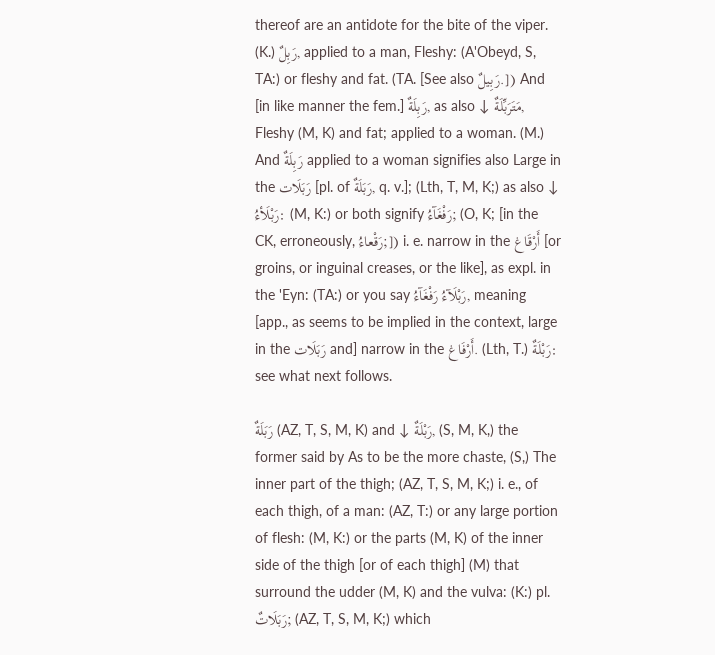thereof are an antidote for the bite of the viper. (K.) رَبِلٌ, applied to a man, Fleshy: (A'Obeyd, S, TA:) or fleshy and fat. (TA. [See also رَبِيلٌ.]) And [in like manner the fem.] رَبِلَةٌ, as also ↓ مَتَرَبِّلَةٌ, Fleshy (M, K) and fat; applied to a woman. (M.) And رَبِلَةٌ applied to a woman signifies also Large in the رَبَلَات [pl. of رَبَلَةٌ, q. v.]; (Lth, T, M, K;) as also ↓ رَبْلَأءُ: (M, K:) or both signify رَفْغَآءُ; (O, K; [in the CK, erroneously, رَقْعاءُ;]) i. e. narrow in the أَرْقَاغ [or groins, or inguinal creases, or the like], as expl. in the 'Eyn: (TA:) or you say رَبْلَآءُ رَفْغَآءُ, meaning [app., as seems to be implied in the context, large in the رَبَلَات and] narrow in the أَرْفَاغ. (Lth, T.) رَبْلَةٌ: see what next follows.

رَبَلَةٌ (AZ, T, S, M, K) and ↓ رَبْلَةٌ, (S, M, K,) the former said by As to be the more chaste, (S,) The inner part of the thigh; (AZ, T, S, M, K;) i. e., of each thigh, of a man: (AZ, T:) or any large portion of flesh: (M, K:) or the parts (M, K) of the inner side of the thigh [or of each thigh] (M) that surround the udder (M, K) and the vulva: (K:) pl. رَبَلَاتٌ; (AZ, T, S, M, K;) which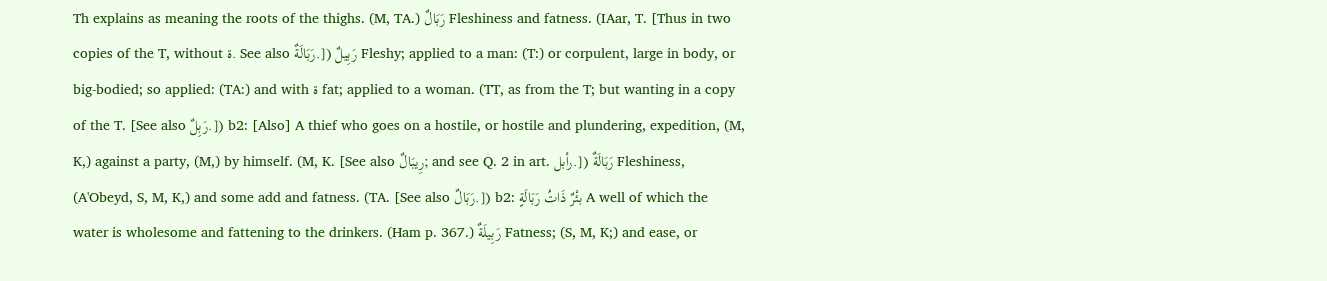Th explains as meaning the roots of the thighs. (M, TA.) رَبَالٌ Fleshiness and fatness. (IAar, T. [Thus in two copies of the T, without ة. See also رَبَالَةٌ.]) رَبِيلٌ Fleshy; applied to a man: (T:) or corpulent, large in body, or big-bodied; so applied: (TA:) and with ة fat; applied to a woman. (TT, as from the T; but wanting in a copy of the T. [See also رَبِلٌ.]) b2: [Also] A thief who goes on a hostile, or hostile and plundering, expedition, (M, K,) against a party, (M,) by himself. (M, K. [See also رِيبَالٌ; and see Q. 2 in art. رأبل.]) رَبَالَةٌ Fleshiness, (A'Obeyd, S, M, K,) and some add and fatness. (TA. [See also رَبَالٌ.]) b2: بئْرٌ ذَاتُ رَبَالَةٍ A well of which the water is wholesome and fattening to the drinkers. (Ham p. 367.) رَبِيلَةٌ Fatness; (S, M, K;) and ease, or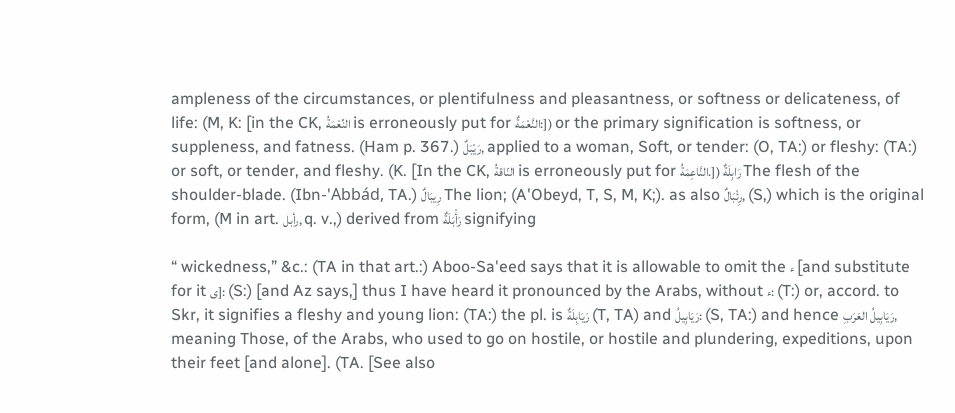ampleness of the circumstances, or plentifulness and pleasantness, or softness or delicateness, of life: (M, K: [in the CK, النِّعْمَةُ is erroneously put for النَّعْمَةٌ:]) or the primary signification is softness, or suppleness, and fatness. (Ham p. 367.) رَيْبَلٌ, applied to a woman, Soft, or tender: (O, TA:) or fleshy: (TA:) or soft, or tender, and fleshy. (K. [In the CK, النّاقةُ is erroneously put for النَّاعِمَةُ.]) رَابِلَةٌ The flesh of the shoulder-blade. (Ibn-'Abbád, TA.) رِيبَالٌ The lion; (A'Obeyd, T, S, M, K;). as also رِئْبَالٌ, (S,) which is the original form, (M in art. رأبل, q. v.,) derived from رَأْبَلَةٌ signifying

“ wickedness,” &c.: (TA in that art.:) Aboo-Sa'eed says that it is allowable to omit the ء [and substitute for it ى]: (S:) [and Az says,] thus I have heard it pronounced by the Arabs, without ء: (T:) or, accord. to Skr, it signifies a fleshy and young lion: (TA:) the pl. is رَيَابِلَةٌ (T, TA) and رَيَابِيلُ: (S, TA:) and hence رَيَابِيلُ العَرَبِ, meaning Those, of the Arabs, who used to go on hostile, or hostile and plundering, expeditions, upon their feet [and alone]. (TA. [See also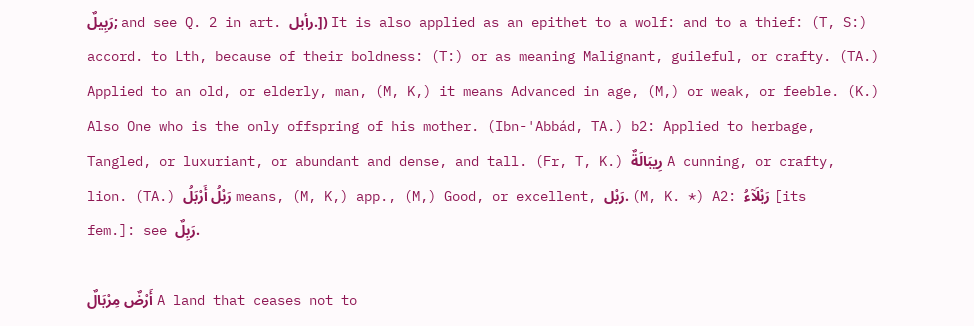رَبِيلٌ; and see Q. 2 in art. رأبل.]) It is also applied as an epithet to a wolf: and to a thief: (T, S:) accord. to Lth, because of their boldness: (T:) or as meaning Malignant, guileful, or crafty. (TA.) Applied to an old, or elderly, man, (M, K,) it means Advanced in age, (M,) or weak, or feeble. (K.) Also One who is the only offspring of his mother. (Ibn-'Abbád, TA.) b2: Applied to herbage, Tangled, or luxuriant, or abundant and dense, and tall. (Fr, T, K.) رِيبَالَةٌ A cunning, or crafty, lion. (TA.) رَبْلُ أَرْبَلُ means, (M, K,) app., (M,) Good, or excellent, رَبْل. (M, K. *) A2: رَبْلَآءُ [its fem.]: see رَبِلٌ.

أَرْضٌ مِرْبَالٌ A land that ceases not to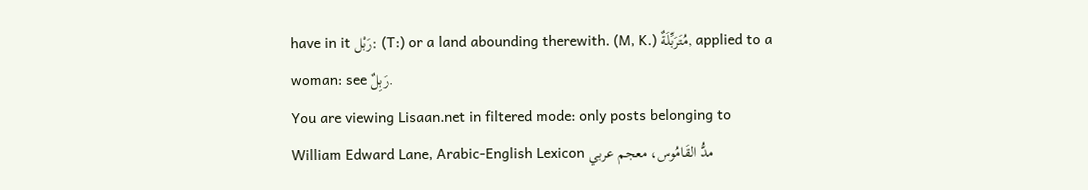have in it رَبْل: (T:) or a land abounding therewith. (M, K.) مُتَرَبِّلَةٌ, applied to a woman: see رَبِلٌ.
You are viewing Lisaan.net in filtered mode: only posts belonging to William Edward Lane, Arabic-English Lexicon مدُّ القَامُوس، معجم عربي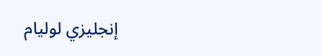إنجليزي لوليام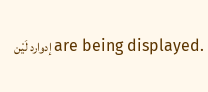إدوارد لَيْن are being displayed.